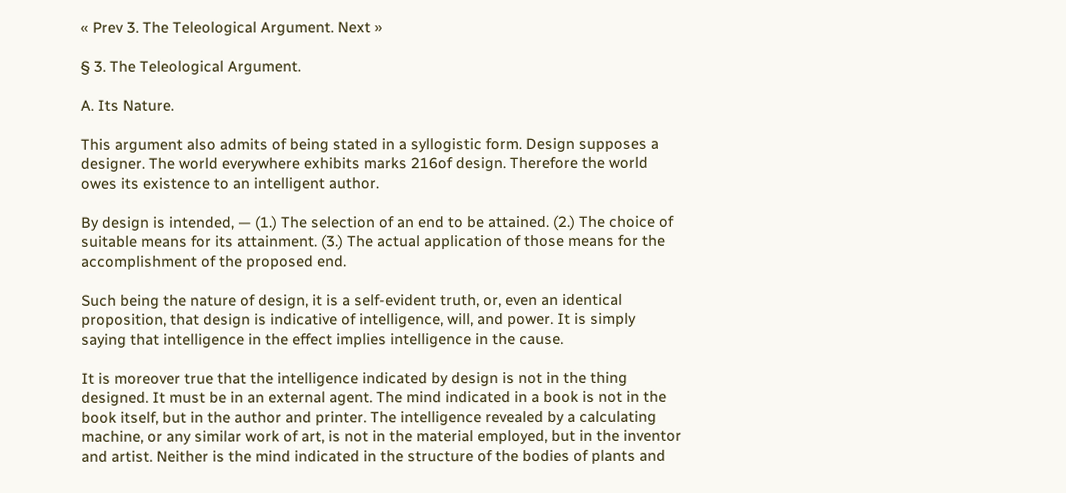« Prev 3. The Teleological Argument. Next »

§ 3. The Teleological Argument.

A. Its Nature.

This argument also admits of being stated in a syllogistic form. Design supposes a designer. The world everywhere exhibits marks 216of design. Therefore the world owes its existence to an intelligent author.

By design is intended, — (1.) The selection of an end to be attained. (2.) The choice of suitable means for its attainment. (3.) The actual application of those means for the accomplishment of the proposed end.

Such being the nature of design, it is a self-evident truth, or, even an identical proposition, that design is indicative of intelligence, will, and power. It is simply saying that intelligence in the effect implies intelligence in the cause.

It is moreover true that the intelligence indicated by design is not in the thing designed. It must be in an external agent. The mind indicated in a book is not in the book itself, but in the author and printer. The intelligence revealed by a calculating machine, or any similar work of art, is not in the material employed, but in the inventor and artist. Neither is the mind indicated in the structure of the bodies of plants and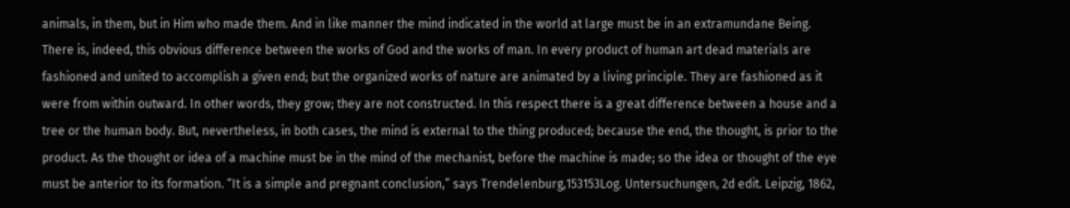animals, in them, but in Him who made them. And in like manner the mind indicated in the world at large must be in an extramundane Being. There is, indeed, this obvious difference between the works of God and the works of man. In every product of human art dead materials are fashioned and united to accomplish a given end; but the organized works of nature are animated by a living principle. They are fashioned as it were from within outward. In other words, they grow; they are not constructed. In this respect there is a great difference between a house and a tree or the human body. But, nevertheless, in both cases, the mind is external to the thing produced; because the end, the thought, is prior to the product. As the thought or idea of a machine must be in the mind of the mechanist, before the machine is made; so the idea or thought of the eye must be anterior to its formation. “It is a simple and pregnant conclusion,” says Trendelenburg,153153Log. Untersuchungen, 2d edit. Leipzig, 1862,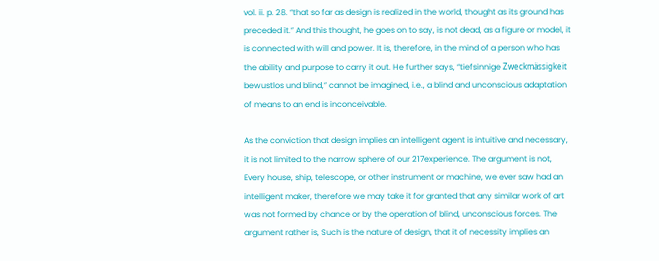vol. ii. p. 28. “that so far as design is realized in the world, thought as its ground has preceded it.” And this thought, he goes on to say, is not dead, as a figure or model, it is connected with will and power. It is, therefore, in the mind of a person who has the ability and purpose to carry it out. He further says, “tiefsinnige Zweckmässigkeit bewustlos und blind,” cannot be imagined, i.e., a blind and unconscious adaptation of means to an end is inconceivable.

As the conviction that design implies an intelligent agent is intuitive and necessary, it is not limited to the narrow sphere of our 217experience. The argument is not, Every house, ship, telescope, or other instrument or machine, we ever saw had an intelligent maker, therefore we may take it for granted that any similar work of art was not formed by chance or by the operation of blind, unconscious forces. The argument rather is, Such is the nature of design, that it of necessity implies an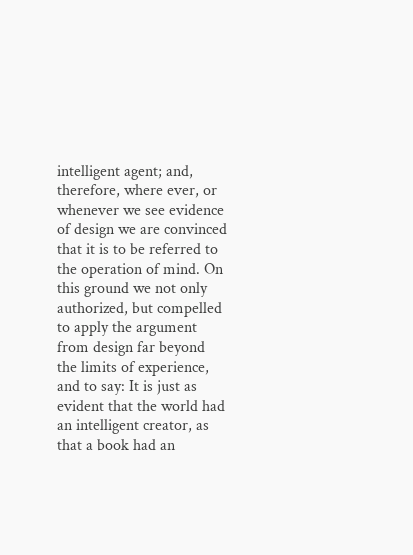intelligent agent; and, therefore, where ever, or whenever we see evidence of design we are convinced that it is to be referred to the operation of mind. On this ground we not only authorized, but compelled to apply the argument from design far beyond the limits of experience, and to say: It is just as evident that the world had an intelligent creator, as that a book had an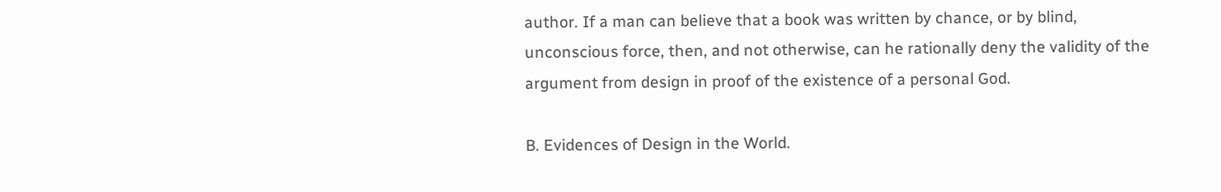author. If a man can believe that a book was written by chance, or by blind, unconscious force, then, and not otherwise, can he rationally deny the validity of the argument from design in proof of the existence of a personal God.

B. Evidences of Design in the World.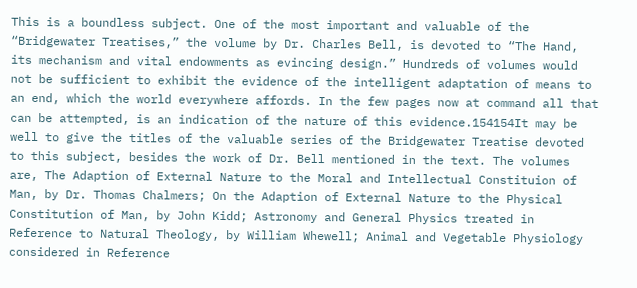This is a boundless subject. One of the most important and valuable of the “Bridgewater Treatises,” the volume by Dr. Charles Bell, is devoted to “The Hand, its mechanism and vital endowments as evincing design.” Hundreds of volumes would not be sufficient to exhibit the evidence of the intelligent adaptation of means to an end, which the world everywhere affords. In the few pages now at command all that can be attempted, is an indication of the nature of this evidence.154154It may be well to give the titles of the valuable series of the Bridgewater Treatise devoted to this subject, besides the work of Dr. Bell mentioned in the text. The volumes are, The Adaption of External Nature to the Moral and Intellectual Constituion of Man, by Dr. Thomas Chalmers; On the Adaption of External Nature to the Physical Constitution of Man, by John Kidd; Astronomy and General Physics treated in Reference to Natural Theology, by William Whewell; Animal and Vegetable Physiology considered in Reference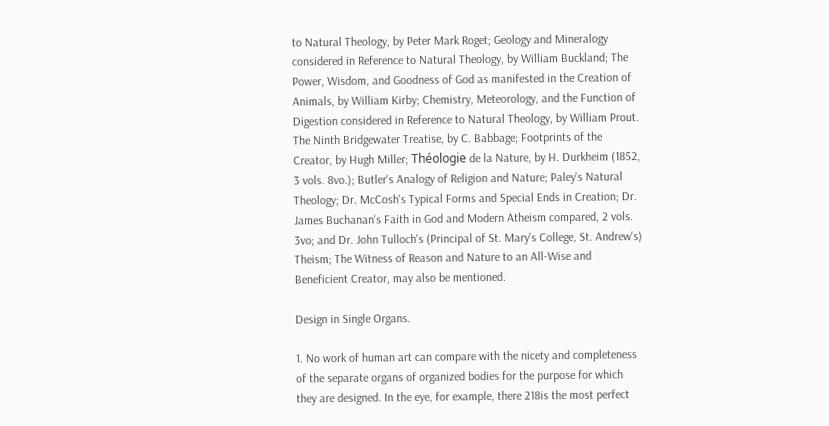to Natural Theology, by Peter Mark Roget; Geology and Mineralogy considered in Reference to Natural Theology, by William Buckland; The Power, Wisdom, and Goodness of God as manifested in the Creation of Animals, by William Kirby; Chemistry, Meteorology, and the Function of Digestion considered in Reference to Natural Theology, by William Prout. The Ninth Bridgewater Treatise, by C. Babbage; Footprints of the Creator, by Hugh Miller; Théologie de la Nature, by H. Durkheim (1852, 3 vols. 8vo.); Butler's Analogy of Religion and Nature; Paley's Natural Theology; Dr. McCosh's Typical Forms and Special Ends in Creation; Dr. James Buchanan's Faith in God and Modern Atheism compared, 2 vols. 3vo; and Dr. John Tulloch's (Principal of St. Mary's College, St. Andrew's) Theism; The Witness of Reason and Nature to an All-Wise and Beneficient Creator, may also be mentioned.

Design in Single Organs.

1. No work of human art can compare with the nicety and completeness of the separate organs of organized bodies for the purpose for which they are designed. In the eye, for example, there 218is the most perfect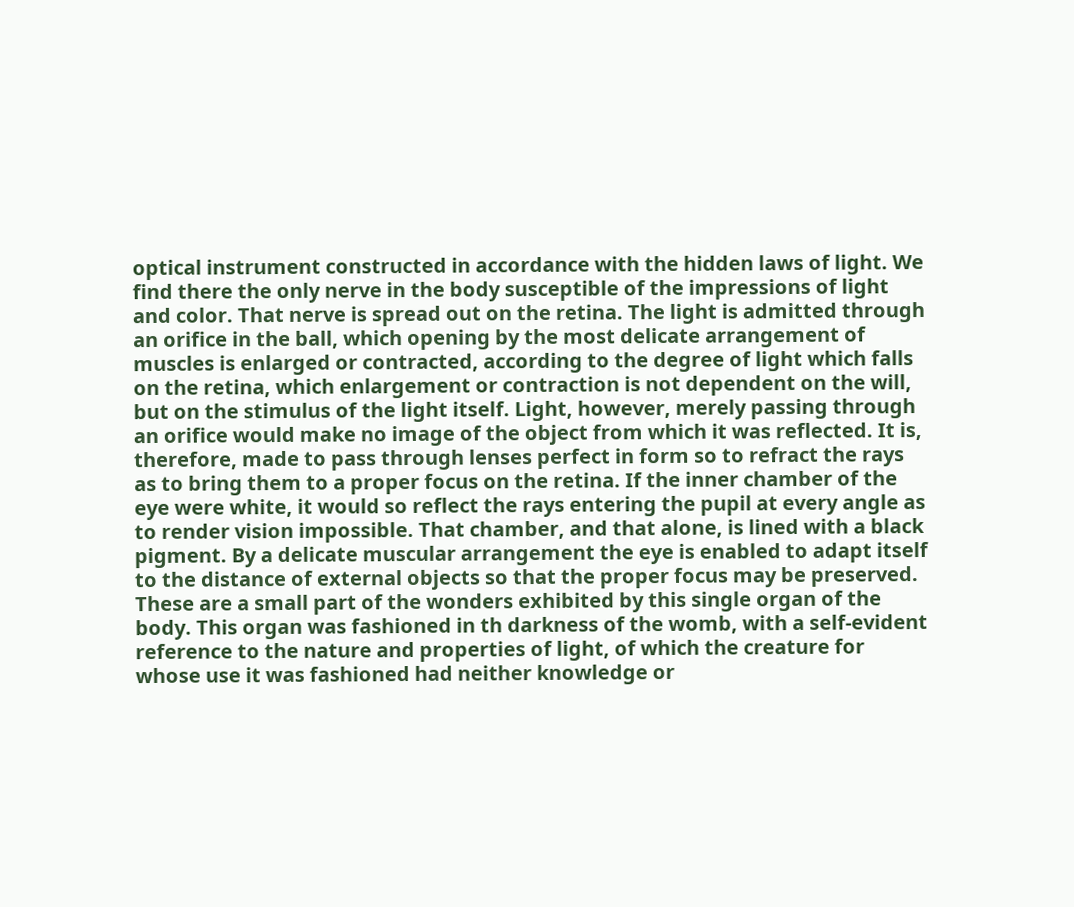optical instrument constructed in accordance with the hidden laws of light. We find there the only nerve in the body susceptible of the impressions of light and color. That nerve is spread out on the retina. The light is admitted through an orifice in the ball, which opening by the most delicate arrangement of muscles is enlarged or contracted, according to the degree of light which falls on the retina, which enlargement or contraction is not dependent on the will, but on the stimulus of the light itself. Light, however, merely passing through an orifice would make no image of the object from which it was reflected. It is, therefore, made to pass through lenses perfect in form so to refract the rays as to bring them to a proper focus on the retina. If the inner chamber of the eye were white, it would so reflect the rays entering the pupil at every angle as to render vision impossible. That chamber, and that alone, is lined with a black pigment. By a delicate muscular arrangement the eye is enabled to adapt itself to the distance of external objects so that the proper focus may be preserved. These are a small part of the wonders exhibited by this single organ of the body. This organ was fashioned in th darkness of the womb, with a self-evident reference to the nature and properties of light, of which the creature for whose use it was fashioned had neither knowledge or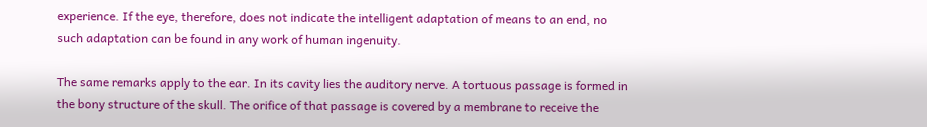experience. If the eye, therefore, does not indicate the intelligent adaptation of means to an end, no such adaptation can be found in any work of human ingenuity.

The same remarks apply to the ear. In its cavity lies the auditory nerve. A tortuous passage is formed in the bony structure of the skull. The orifice of that passage is covered by a membrane to receive the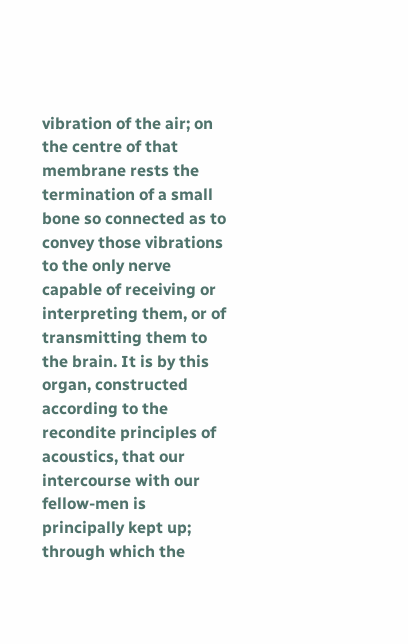vibration of the air; on the centre of that membrane rests the termination of a small bone so connected as to convey those vibrations to the only nerve capable of receiving or interpreting them, or of transmitting them to the brain. It is by this organ, constructed according to the recondite principles of acoustics, that our intercourse with our fellow-men is principally kept up; through which the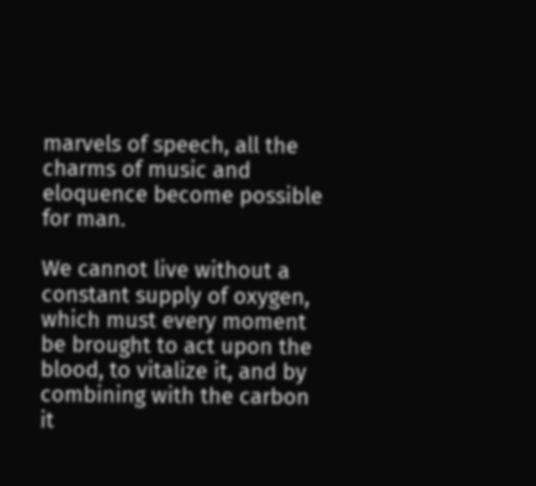marvels of speech, all the charms of music and eloquence become possible for man.

We cannot live without a constant supply of oxygen, which must every moment be brought to act upon the blood, to vitalize it, and by combining with the carbon it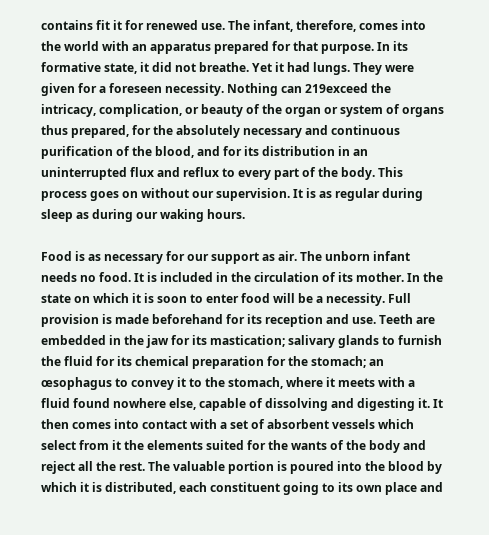contains fit it for renewed use. The infant, therefore, comes into the world with an apparatus prepared for that purpose. In its formative state, it did not breathe. Yet it had lungs. They were given for a foreseen necessity. Nothing can 219exceed the intricacy, complication, or beauty of the organ or system of organs thus prepared, for the absolutely necessary and continuous purification of the blood, and for its distribution in an uninterrupted flux and reflux to every part of the body. This process goes on without our supervision. It is as regular during sleep as during our waking hours.

Food is as necessary for our support as air. The unborn infant needs no food. It is included in the circulation of its mother. In the state on which it is soon to enter food will be a necessity. Full provision is made beforehand for its reception and use. Teeth are embedded in the jaw for its mastication; salivary glands to furnish the fluid for its chemical preparation for the stomach; an œsophagus to convey it to the stomach, where it meets with a fluid found nowhere else, capable of dissolving and digesting it. It then comes into contact with a set of absorbent vessels which select from it the elements suited for the wants of the body and reject all the rest. The valuable portion is poured into the blood by which it is distributed, each constituent going to its own place and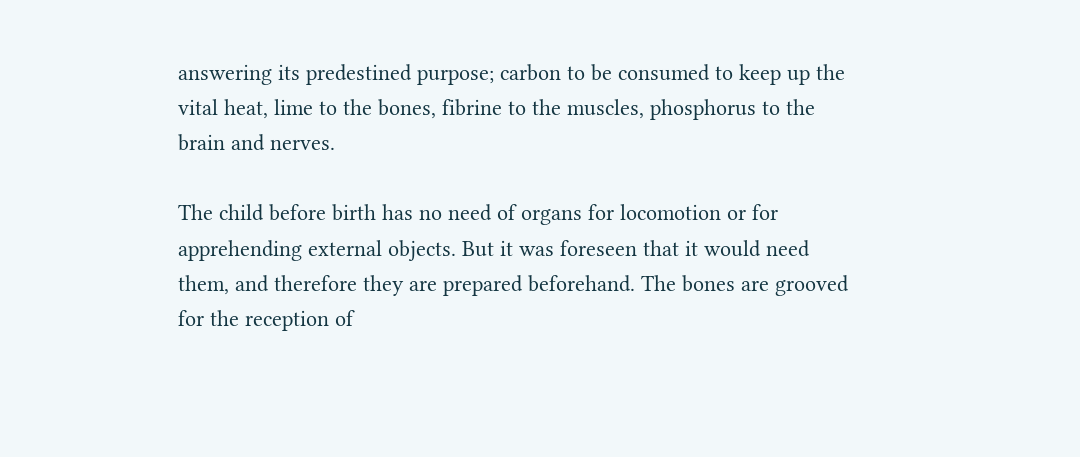answering its predestined purpose; carbon to be consumed to keep up the vital heat, lime to the bones, fibrine to the muscles, phosphorus to the brain and nerves.

The child before birth has no need of organs for locomotion or for apprehending external objects. But it was foreseen that it would need them, and therefore they are prepared beforehand. The bones are grooved for the reception of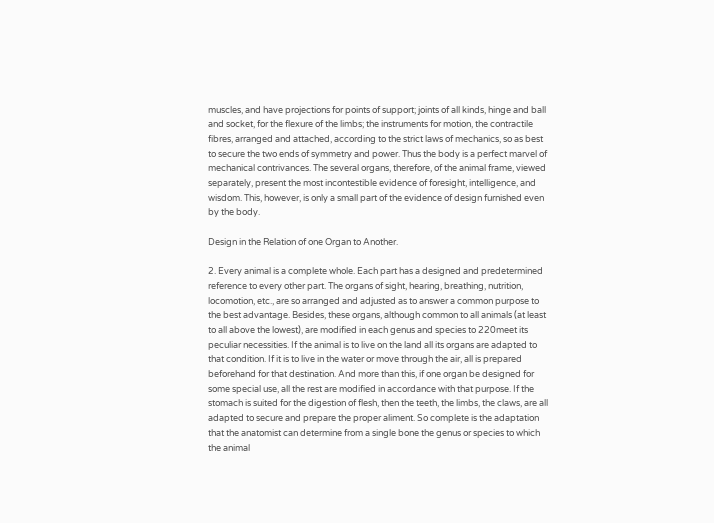muscles, and have projections for points of support; joints of all kinds, hinge and ball and socket, for the flexure of the limbs; the instruments for motion, the contractile fibres, arranged and attached, according to the strict laws of mechanics, so as best to secure the two ends of symmetry and power. Thus the body is a perfect marvel of mechanical contrivances. The several organs, therefore, of the animal frame, viewed separately, present the most incontestible evidence of foresight, intelligence, and wisdom. This, however, is only a small part of the evidence of design furnished even by the body.

Design in the Relation of one Organ to Another.

2. Every animal is a complete whole. Each part has a designed and predetermined reference to every other part. The organs of sight, hearing, breathing, nutrition, locomotion, etc., are so arranged and adjusted as to answer a common purpose to the best advantage. Besides, these organs, although common to all animals (at least to all above the lowest), are modified in each genus and species to 220meet its peculiar necessities. If the animal is to live on the land all its organs are adapted to that condition. If it is to live in the water or move through the air, all is prepared beforehand for that destination. And more than this, if one organ be designed for some special use, all the rest are modified in accordance with that purpose. If the stomach is suited for the digestion of flesh, then the teeth, the limbs, the claws, are all adapted to secure and prepare the proper aliment. So complete is the adaptation that the anatomist can determine from a single bone the genus or species to which the animal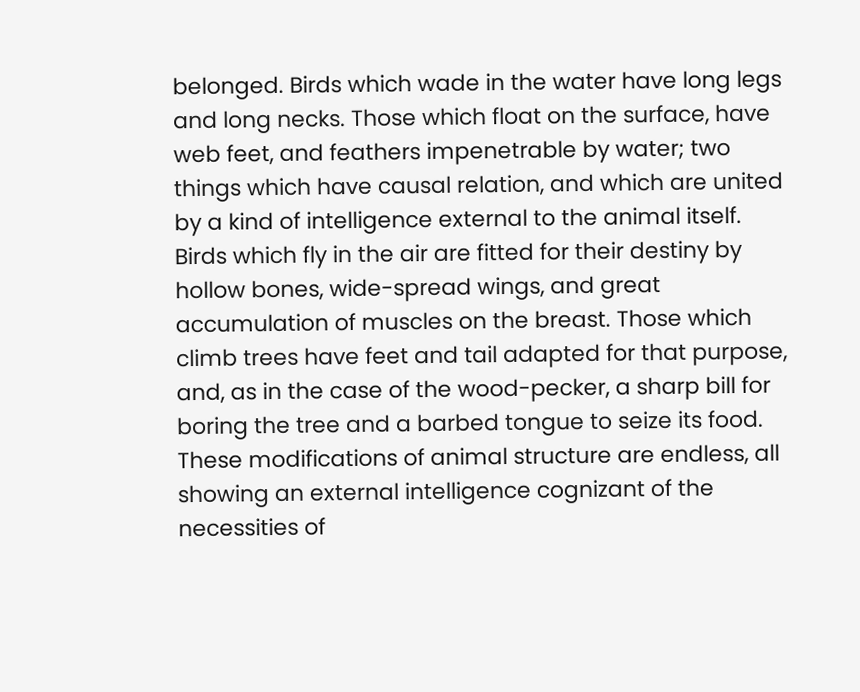belonged. Birds which wade in the water have long legs and long necks. Those which float on the surface, have web feet, and feathers impenetrable by water; two things which have causal relation, and which are united by a kind of intelligence external to the animal itself. Birds which fly in the air are fitted for their destiny by hollow bones, wide-spread wings, and great accumulation of muscles on the breast. Those which climb trees have feet and tail adapted for that purpose, and, as in the case of the wood-pecker, a sharp bill for boring the tree and a barbed tongue to seize its food. These modifications of animal structure are endless, all showing an external intelligence cognizant of the necessities of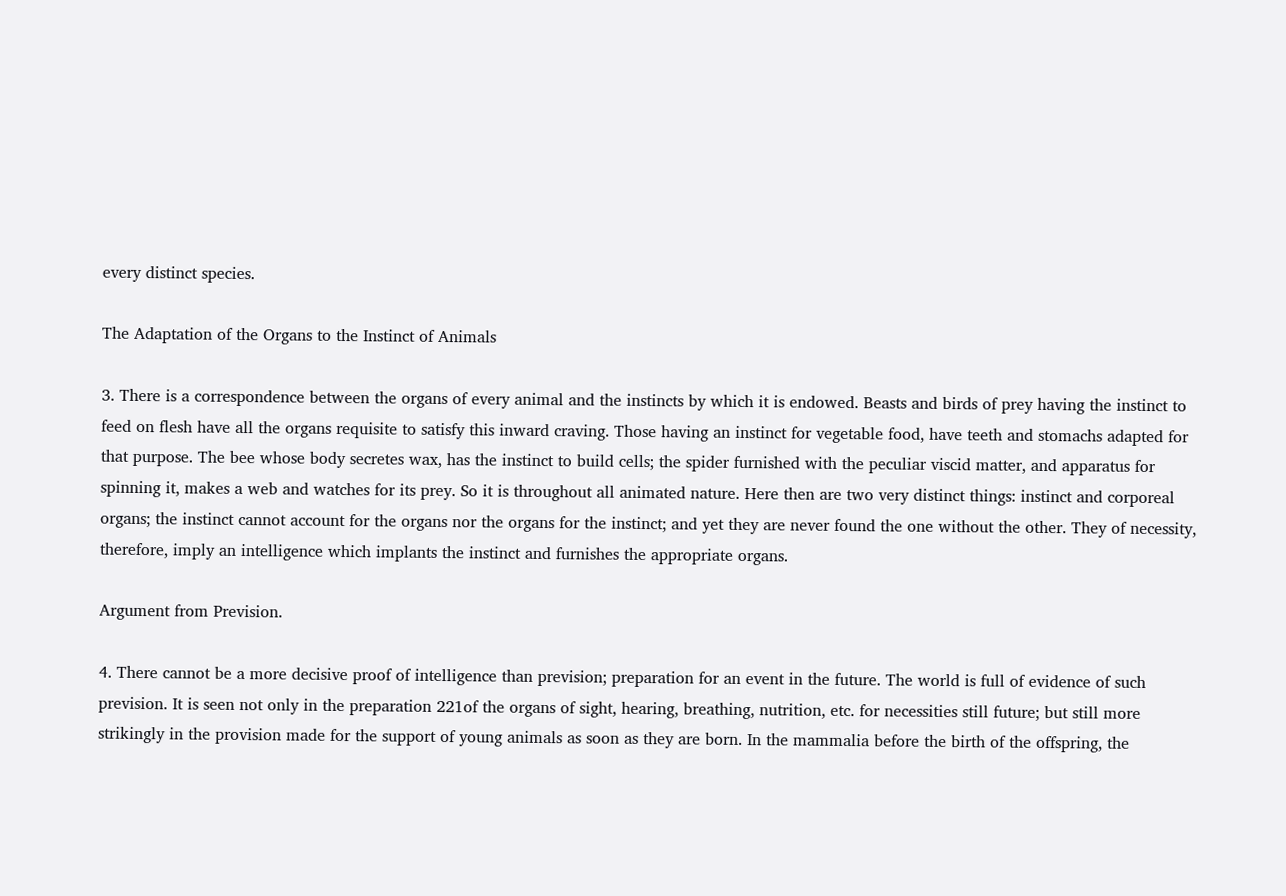every distinct species.

The Adaptation of the Organs to the Instinct of Animals

3. There is a correspondence between the organs of every animal and the instincts by which it is endowed. Beasts and birds of prey having the instinct to feed on flesh have all the organs requisite to satisfy this inward craving. Those having an instinct for vegetable food, have teeth and stomachs adapted for that purpose. The bee whose body secretes wax, has the instinct to build cells; the spider furnished with the peculiar viscid matter, and apparatus for spinning it, makes a web and watches for its prey. So it is throughout all animated nature. Here then are two very distinct things: instinct and corporeal organs; the instinct cannot account for the organs nor the organs for the instinct; and yet they are never found the one without the other. They of necessity, therefore, imply an intelligence which implants the instinct and furnishes the appropriate organs.

Argument from Prevision.

4. There cannot be a more decisive proof of intelligence than prevision; preparation for an event in the future. The world is full of evidence of such prevision. It is seen not only in the preparation 221of the organs of sight, hearing, breathing, nutrition, etc. for necessities still future; but still more strikingly in the provision made for the support of young animals as soon as they are born. In the mammalia before the birth of the offspring, the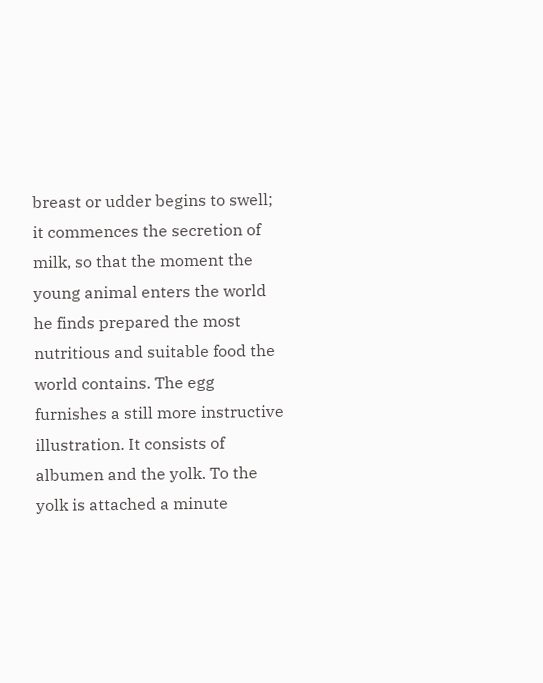breast or udder begins to swell; it commences the secretion of milk, so that the moment the young animal enters the world he finds prepared the most nutritious and suitable food the world contains. The egg furnishes a still more instructive illustration. It consists of albumen and the yolk. To the yolk is attached a minute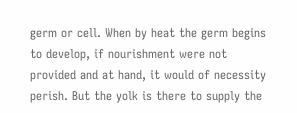germ or cell. When by heat the germ begins to develop, if nourishment were not provided and at hand, it would of necessity perish. But the yolk is there to supply the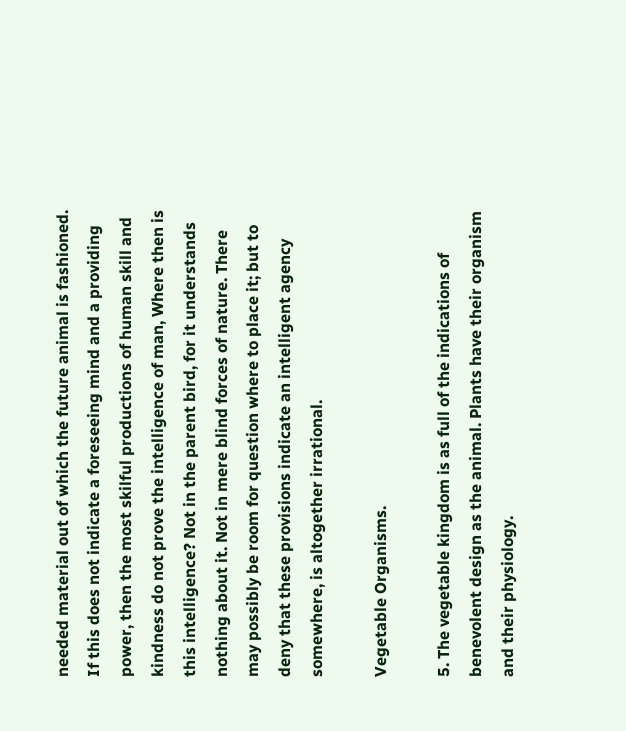needed material out of which the future animal is fashioned. If this does not indicate a foreseeing mind and a providing power, then the most skilful productions of human skill and kindness do not prove the intelligence of man, Where then is this intelligence? Not in the parent bird, for it understands nothing about it. Not in mere blind forces of nature. There may possibly be room for question where to place it; but to deny that these provisions indicate an intelligent agency somewhere, is altogether irrational.

Vegetable Organisms.

5. The vegetable kingdom is as full of the indications of benevolent design as the animal. Plants have their organism and their physiology.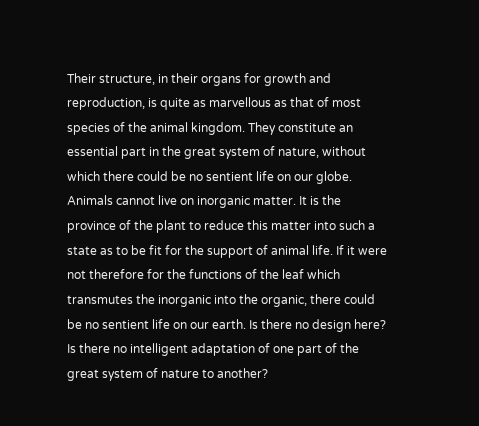Their structure, in their organs for growth and reproduction, is quite as marvellous as that of most species of the animal kingdom. They constitute an essential part in the great system of nature, without which there could be no sentient life on our globe. Animals cannot live on inorganic matter. It is the province of the plant to reduce this matter into such a state as to be fit for the support of animal life. If it were not therefore for the functions of the leaf which transmutes the inorganic into the organic, there could be no sentient life on our earth. Is there no design here? Is there no intelligent adaptation of one part of the great system of nature to another?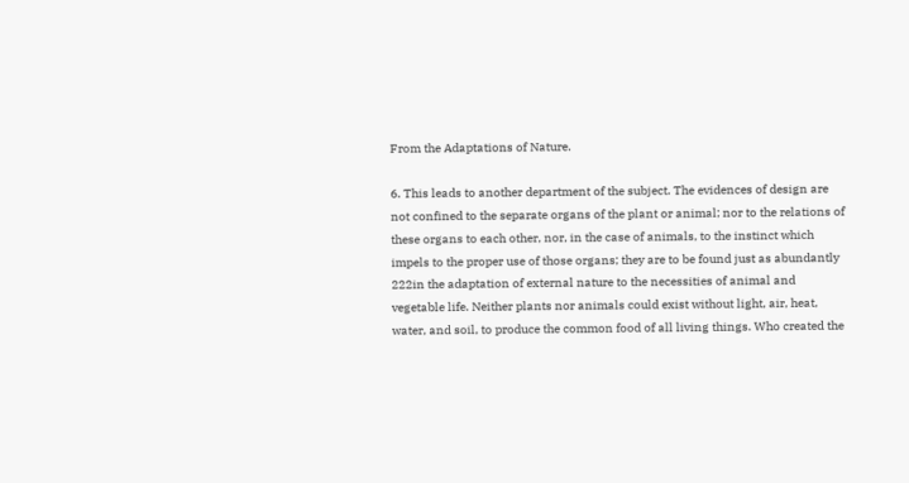From the Adaptations of Nature.

6. This leads to another department of the subject. The evidences of design are not confined to the separate organs of the plant or animal; nor to the relations of these organs to each other, nor, in the case of animals, to the instinct which impels to the proper use of those organs; they are to be found just as abundantly 222in the adaptation of external nature to the necessities of animal and vegetable life. Neither plants nor animals could exist without light, air, heat, water, and soil, to produce the common food of all living things. Who created the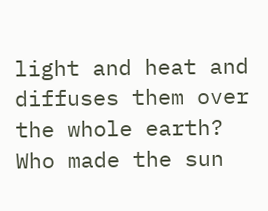light and heat and diffuses them over the whole earth? Who made the sun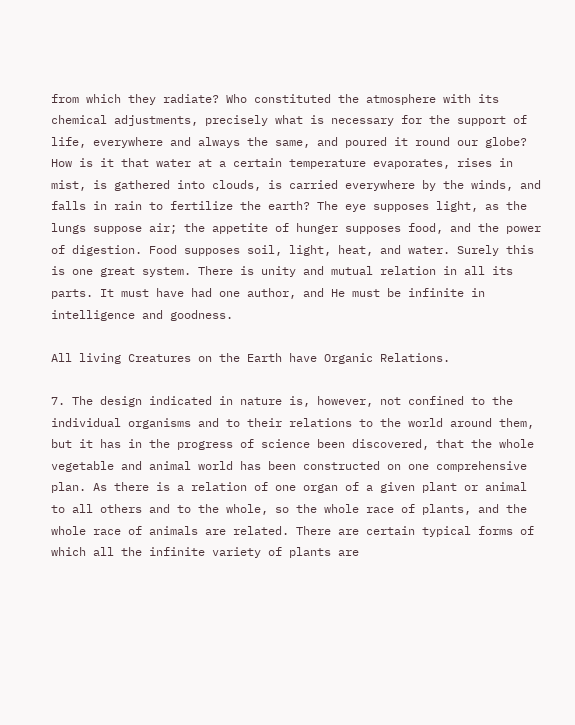from which they radiate? Who constituted the atmosphere with its chemical adjustments, precisely what is necessary for the support of life, everywhere and always the same, and poured it round our globe? How is it that water at a certain temperature evaporates, rises in mist, is gathered into clouds, is carried everywhere by the winds, and falls in rain to fertilize the earth? The eye supposes light, as the lungs suppose air; the appetite of hunger supposes food, and the power of digestion. Food supposes soil, light, heat, and water. Surely this is one great system. There is unity and mutual relation in all its parts. It must have had one author, and He must be infinite in intelligence and goodness.

All living Creatures on the Earth have Organic Relations.

7. The design indicated in nature is, however, not confined to the individual organisms and to their relations to the world around them, but it has in the progress of science been discovered, that the whole vegetable and animal world has been constructed on one comprehensive plan. As there is a relation of one organ of a given plant or animal to all others and to the whole, so the whole race of plants, and the whole race of animals are related. There are certain typical forms of which all the infinite variety of plants are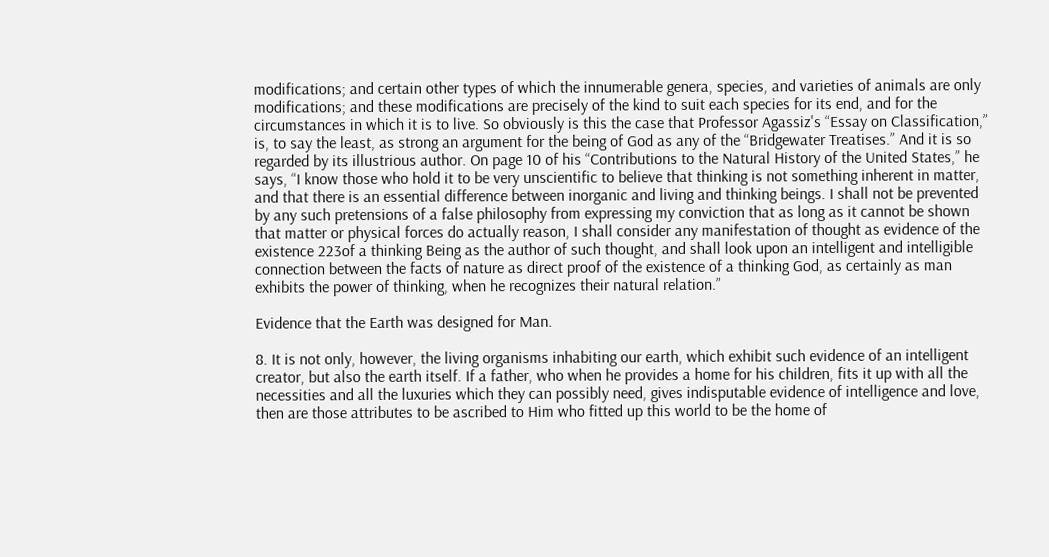modifications; and certain other types of which the innumerable genera, species, and varieties of animals are only modifications; and these modifications are precisely of the kind to suit each species for its end, and for the circumstances in which it is to live. So obviously is this the case that Professor Agassiz's “Essay on Classification,” is, to say the least, as strong an argument for the being of God as any of the “Bridgewater Treatises.” And it is so regarded by its illustrious author. On page 10 of his “Contributions to the Natural History of the United States,” he says, “I know those who hold it to be very unscientific to believe that thinking is not something inherent in matter, and that there is an essential difference between inorganic and living and thinking beings. I shall not be prevented by any such pretensions of a false philosophy from expressing my conviction that as long as it cannot be shown that matter or physical forces do actually reason, I shall consider any manifestation of thought as evidence of the existence 223of a thinking Being as the author of such thought, and shall look upon an intelligent and intelligible connection between the facts of nature as direct proof of the existence of a thinking God, as certainly as man exhibits the power of thinking, when he recognizes their natural relation.”

Evidence that the Earth was designed for Man.

8. It is not only, however, the living organisms inhabiting our earth, which exhibit such evidence of an intelligent creator, but also the earth itself. If a father, who when he provides a home for his children, fits it up with all the necessities and all the luxuries which they can possibly need, gives indisputable evidence of intelligence and love, then are those attributes to be ascribed to Him who fitted up this world to be the home of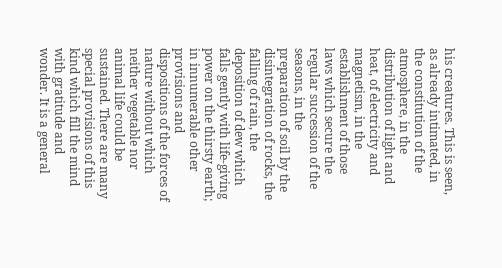his creatures. This is seen, as already intimated, in the constitution of the atmosphere, in the distribution of light and heat, of electricity and magnetism, in the establishment of those laws which secure the regular succession of the seasons, in the preparation of soil by the disintegration of rocks, the falling of rain, the deposition of dew which falls gently with life-giving power on the thirsty earth; in innumerable other provisions and dispositions of the forces of nature without which neither vegetable nor animal life could be sustained. There are many special provisions of this kind which fill the mind with gratitude and wonder. It is a general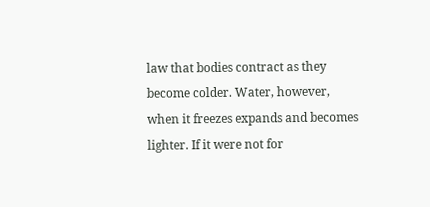law that bodies contract as they become colder. Water, however, when it freezes expands and becomes lighter. If it were not for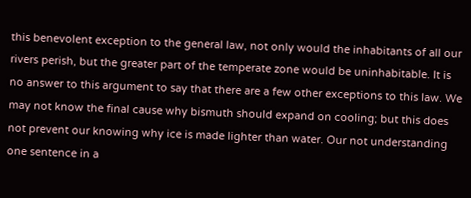this benevolent exception to the general law, not only would the inhabitants of all our rivers perish, but the greater part of the temperate zone would be uninhabitable. It is no answer to this argument to say that there are a few other exceptions to this law. We may not know the final cause why bismuth should expand on cooling; but this does not prevent our knowing why ice is made lighter than water. Our not understanding one sentence in a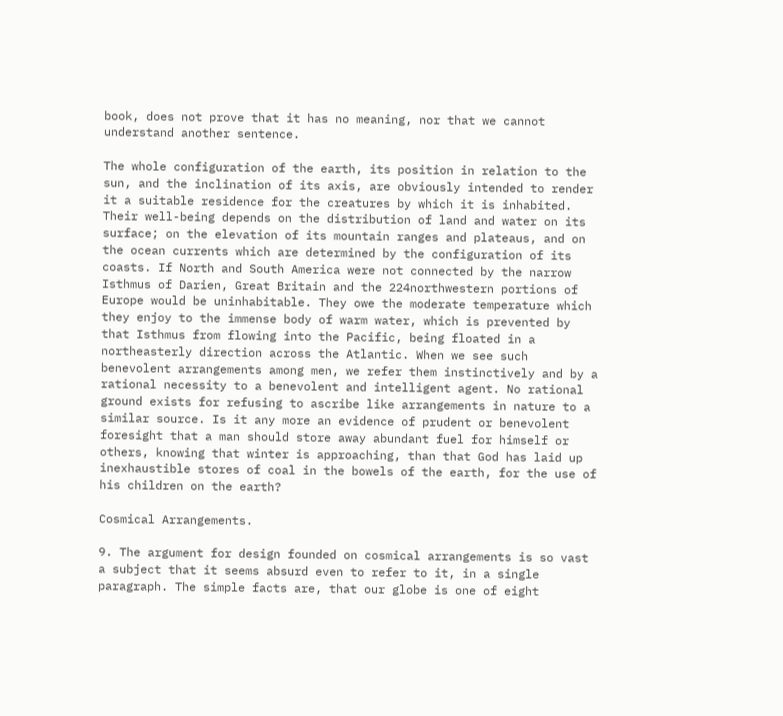book, does not prove that it has no meaning, nor that we cannot understand another sentence.

The whole configuration of the earth, its position in relation to the sun, and the inclination of its axis, are obviously intended to render it a suitable residence for the creatures by which it is inhabited. Their well-being depends on the distribution of land and water on its surface; on the elevation of its mountain ranges and plateaus, and on the ocean currents which are determined by the configuration of its coasts. If North and South America were not connected by the narrow Isthmus of Darien, Great Britain and the 224northwestern portions of Europe would be uninhabitable. They owe the moderate temperature which they enjoy to the immense body of warm water, which is prevented by that Isthmus from flowing into the Pacific, being floated in a northeasterly direction across the Atlantic. When we see such benevolent arrangements among men, we refer them instinctively and by a rational necessity to a benevolent and intelligent agent. No rational ground exists for refusing to ascribe like arrangements in nature to a similar source. Is it any more an evidence of prudent or benevolent foresight that a man should store away abundant fuel for himself or others, knowing that winter is approaching, than that God has laid up inexhaustible stores of coal in the bowels of the earth, for the use of his children on the earth?

Cosmical Arrangements.

9. The argument for design founded on cosmical arrangements is so vast a subject that it seems absurd even to refer to it, in a single paragraph. The simple facts are, that our globe is one of eight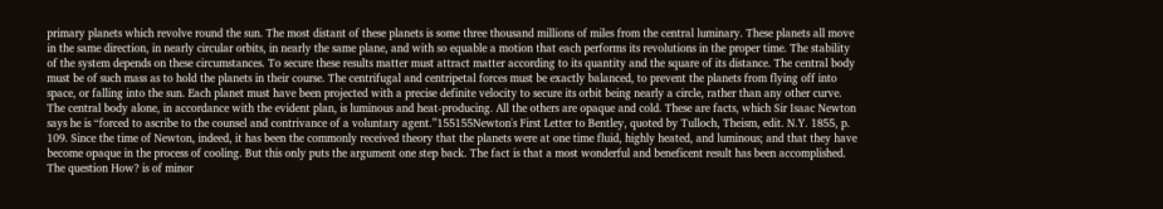primary planets which revolve round the sun. The most distant of these planets is some three thousand millions of miles from the central luminary. These planets all move in the same direction, in nearly circular orbits, in nearly the same plane, and with so equable a motion that each performs its revolutions in the proper time. The stability of the system depends on these circumstances. To secure these results matter must attract matter according to its quantity and the square of its distance. The central body must be of such mass as to hold the planets in their course. The centrifugal and centripetal forces must be exactly balanced, to prevent the planets from flying off into space, or falling into the sun. Each planet must have been projected with a precise definite velocity to secure its orbit being nearly a circle, rather than any other curve. The central body alone, in accordance with the evident plan, is luminous and heat-producing. All the others are opaque and cold. These are facts, which Sir Isaac Newton says he is “forced to ascribe to the counsel and contrivance of a voluntary agent.”155155Newton's First Letter to Bentley, quoted by Tulloch, Theism, edit. N.Y. 1855, p. 109. Since the time of Newton, indeed, it has been the commonly received theory that the planets were at one time fluid, highly heated, and luminous; and that they have become opaque in the process of cooling. But this only puts the argument one step back. The fact is that a most wonderful and beneficent result has been accomplished. The question How? is of minor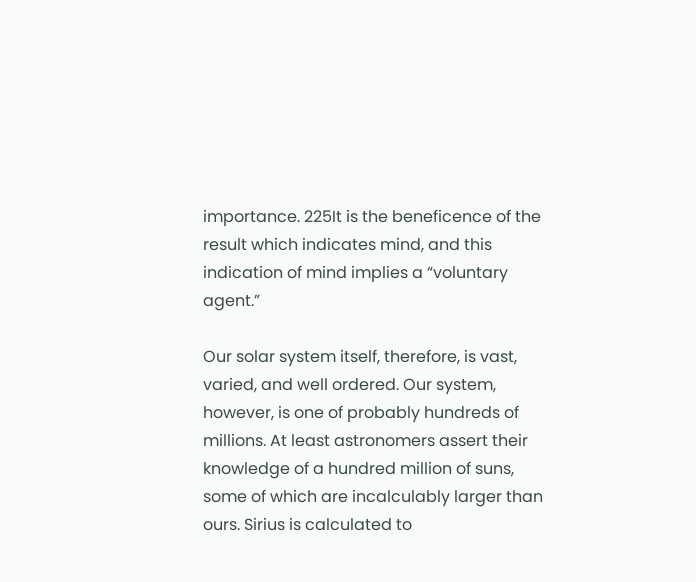importance. 225It is the beneficence of the result which indicates mind, and this indication of mind implies a “voluntary agent.”

Our solar system itself, therefore, is vast, varied, and well ordered. Our system, however, is one of probably hundreds of millions. At least astronomers assert their knowledge of a hundred million of suns, some of which are incalculably larger than ours. Sirius is calculated to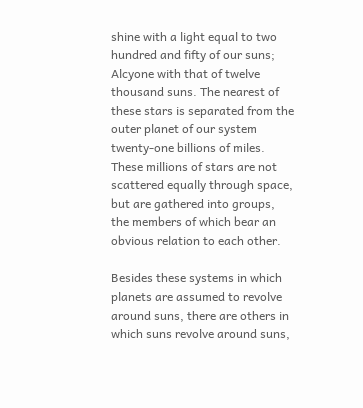shine with a light equal to two hundred and fifty of our suns; Alcyone with that of twelve thousand suns. The nearest of these stars is separated from the outer planet of our system twenty-one billions of miles. These millions of stars are not scattered equally through space, but are gathered into groups, the members of which bear an obvious relation to each other.

Besides these systems in which planets are assumed to revolve around suns, there are others in which suns revolve around suns,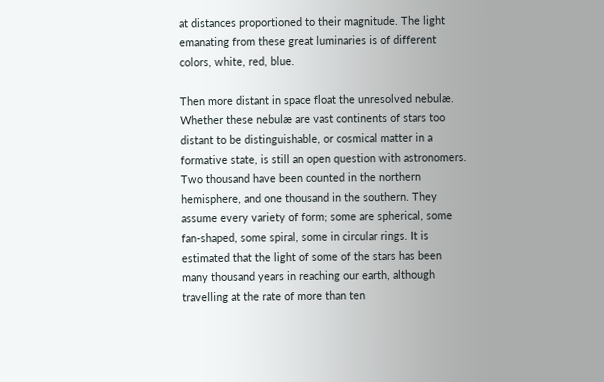at distances proportioned to their magnitude. The light emanating from these great luminaries is of different colors, white, red, blue.

Then more distant in space float the unresolved nebulæ. Whether these nebulæ are vast continents of stars too distant to be distinguishable, or cosmical matter in a formative state, is still an open question with astronomers. Two thousand have been counted in the northern hemisphere, and one thousand in the southern. They assume every variety of form; some are spherical, some fan-shaped, some spiral, some in circular rings. It is estimated that the light of some of the stars has been many thousand years in reaching our earth, although travelling at the rate of more than ten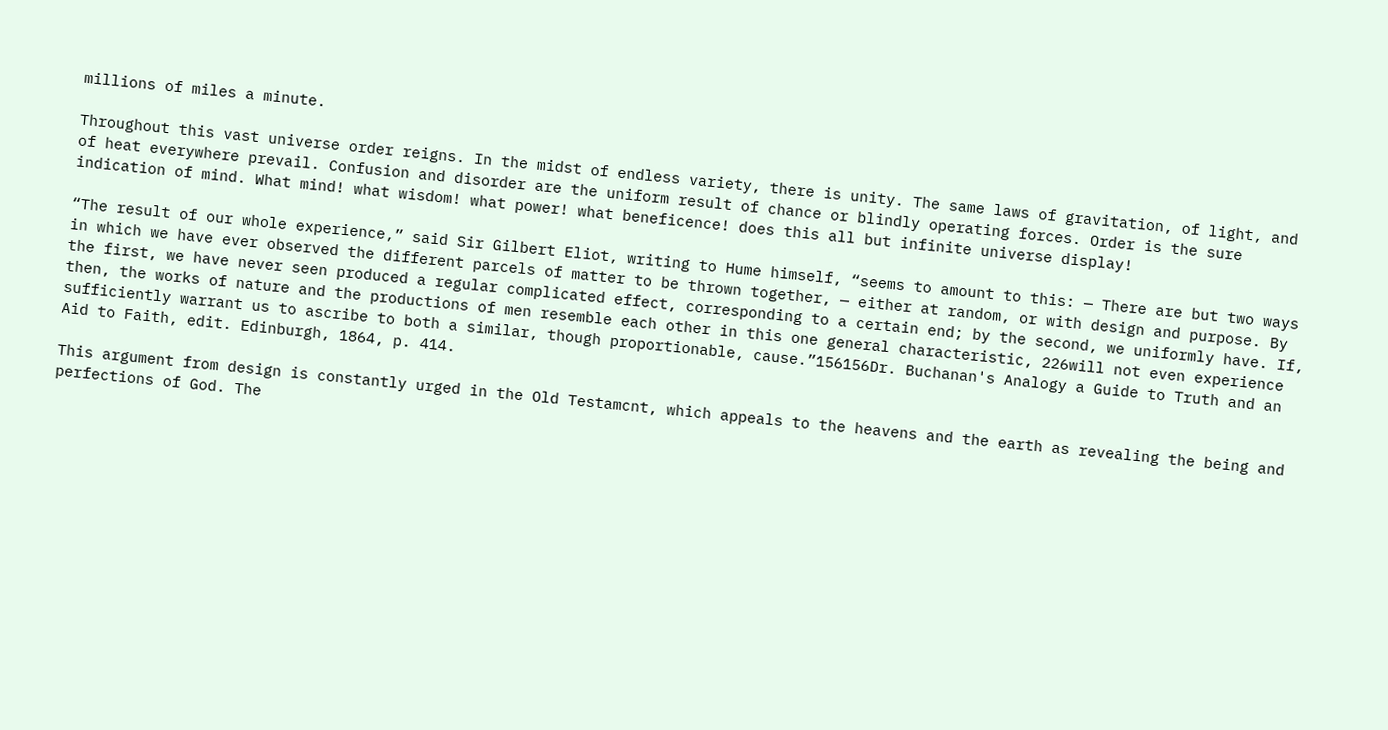millions of miles a minute.

Throughout this vast universe order reigns. In the midst of endless variety, there is unity. The same laws of gravitation, of light, and of heat everywhere prevail. Confusion and disorder are the uniform result of chance or blindly operating forces. Order is the sure indication of mind. What mind! what wisdom! what power! what beneficence! does this all but infinite universe display!

“The result of our whole experience,” said Sir Gilbert Eliot, writing to Hume himself, “seems to amount to this: — There are but two ways in which we have ever observed the different parcels of matter to be thrown together, — either at random, or with design and purpose. By the first, we have never seen produced a regular complicated effect, corresponding to a certain end; by the second, we uniformly have. If, then, the works of nature and the productions of men resemble each other in this one general characteristic, 226will not even experience sufficiently warrant us to ascribe to both a similar, though proportionable, cause.”156156Dr. Buchanan's Analogy a Guide to Truth and an Aid to Faith, edit. Edinburgh, 1864, p. 414.

This argument from design is constantly urged in the Old Testamcnt, which appeals to the heavens and the earth as revealing the being and perfections of God. The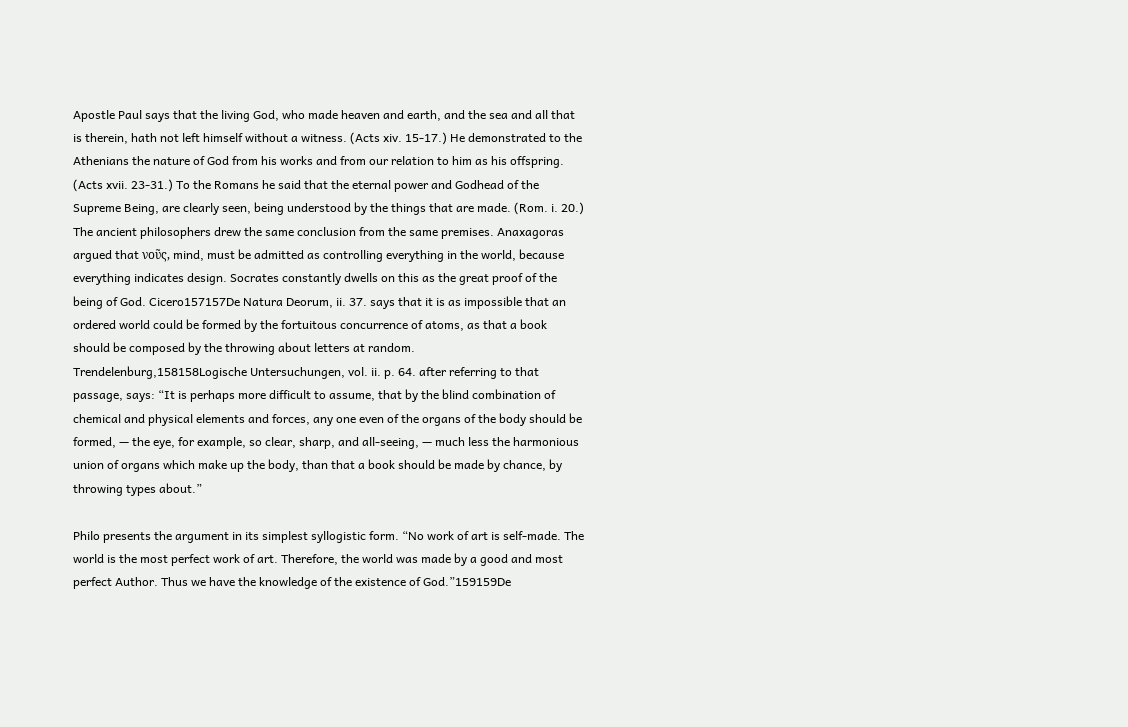Apostle Paul says that the living God, who made heaven and earth, and the sea and all that is therein, hath not left himself without a witness. (Acts xiv. 15-17.) He demonstrated to the Athenians the nature of God from his works and from our relation to him as his offspring. (Acts xvii. 23-31.) To the Romans he said that the eternal power and Godhead of the Supreme Being, are clearly seen, being understood by the things that are made. (Rom. i. 20.) The ancient philosophers drew the same conclusion from the same premises. Anaxagoras argued that νοῦς, mind, must be admitted as controlling everything in the world, because everything indicates design. Socrates constantly dwells on this as the great proof of the being of God. Cicero157157De Natura Deorum, ii. 37. says that it is as impossible that an ordered world could be formed by the fortuitous concurrence of atoms, as that a book should be composed by the throwing about letters at random. Trendelenburg,158158Logische Untersuchungen, vol. ii. p. 64. after referring to that passage, says: “It is perhaps more difficult to assume, that by the blind combination of chemical and physical elements and forces, any one even of the organs of the body should be formed, — the eye, for example, so clear, sharp, and all-seeing, — much less the harmonious union of organs which make up the body, than that a book should be made by chance, by throwing types about.”

Philo presents the argument in its simplest syllogistic form. “No work of art is self-made. The world is the most perfect work of art. Therefore, the world was made by a good and most perfect Author. Thus we have the knowledge of the existence of God.”159159De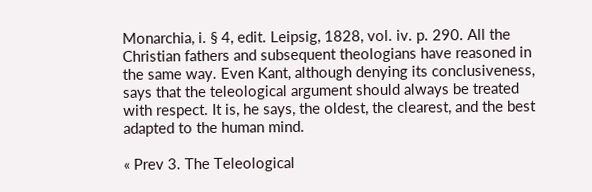Monarchia, i. § 4, edit. Leipsig, 1828, vol. iv. p. 290. All the Christian fathers and subsequent theologians have reasoned in the same way. Even Kant, although denying its conclusiveness, says that the teleological argument should always be treated with respect. It is, he says, the oldest, the clearest, and the best adapted to the human mind.

« Prev 3. The Teleological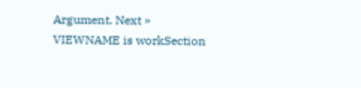Argument. Next »
VIEWNAME is workSection